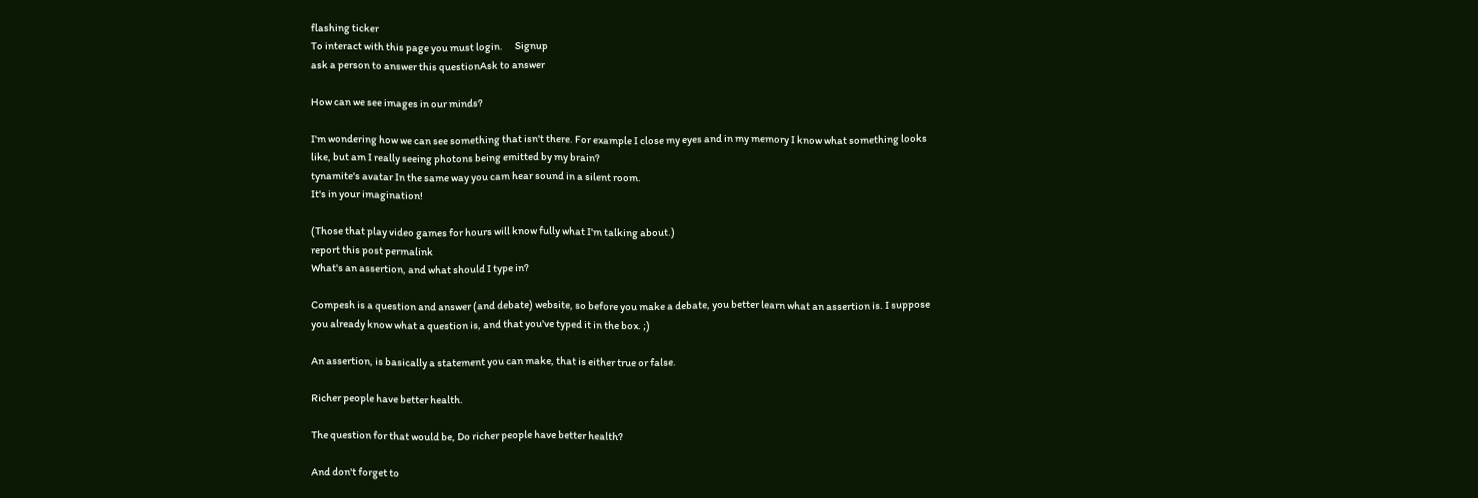flashing ticker
To interact with this page you must login.      Signup
ask a person to answer this questionAsk to answer

How can we see images in our minds?

I'm wondering how we can see something that isn't there. For example I close my eyes and in my memory I know what something looks like, but am I really seeing photons being emitted by my brain?
tynamite's avatar In the same way you cam hear sound in a silent room.
It's in your imagination!

(Those that play video games for hours will know fully what I'm talking about.)
report this post permalink
What's an assertion, and what should I type in?

Compesh is a question and answer (and debate) website, so before you make a debate, you better learn what an assertion is. I suppose you already know what a question is, and that you've typed it in the box. ;)

An assertion, is basically a statement you can make, that is either true or false.

Richer people have better health.

The question for that would be, Do richer people have better health?

And don't forget to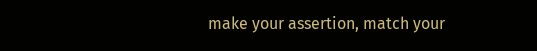make your assertion, match your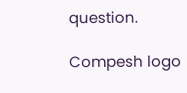question.

Compesh logo